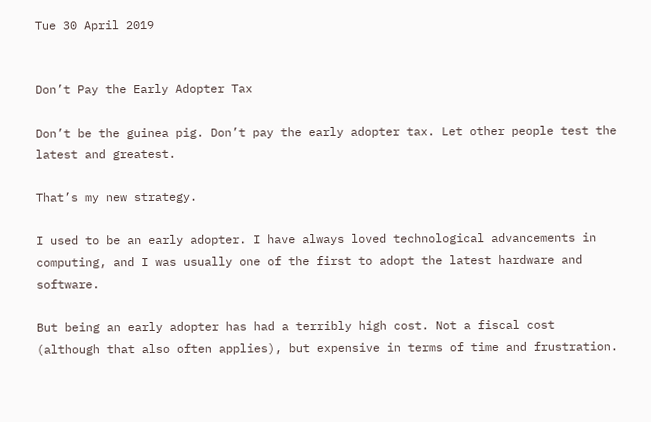Tue 30 April 2019


Don’t Pay the Early Adopter Tax

Don’t be the guinea pig. Don’t pay the early adopter tax. Let other people test the latest and greatest.

That’s my new strategy.

I used to be an early adopter. I have always loved technological advancements in computing, and I was usually one of the first to adopt the latest hardware and software.

But being an early adopter has had a terribly high cost. Not a fiscal cost (although that also often applies), but expensive in terms of time and frustration.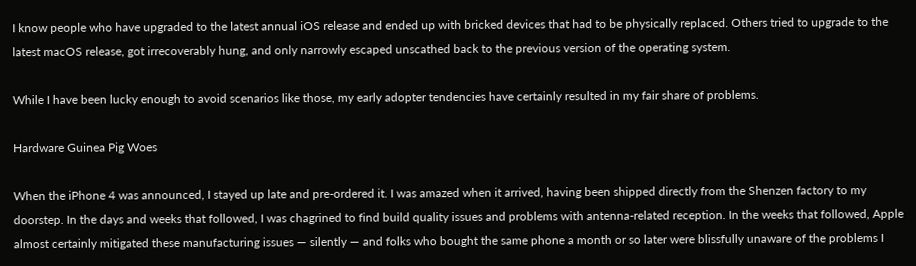I know people who have upgraded to the latest annual iOS release and ended up with bricked devices that had to be physically replaced. Others tried to upgrade to the latest macOS release, got irrecoverably hung, and only narrowly escaped unscathed back to the previous version of the operating system.

While I have been lucky enough to avoid scenarios like those, my early adopter tendencies have certainly resulted in my fair share of problems.

Hardware Guinea Pig Woes

When the iPhone 4 was announced, I stayed up late and pre-ordered it. I was amazed when it arrived, having been shipped directly from the Shenzen factory to my doorstep. In the days and weeks that followed, I was chagrined to find build quality issues and problems with antenna-related reception. In the weeks that followed, Apple almost certainly mitigated these manufacturing issues — silently — and folks who bought the same phone a month or so later were blissfully unaware of the problems I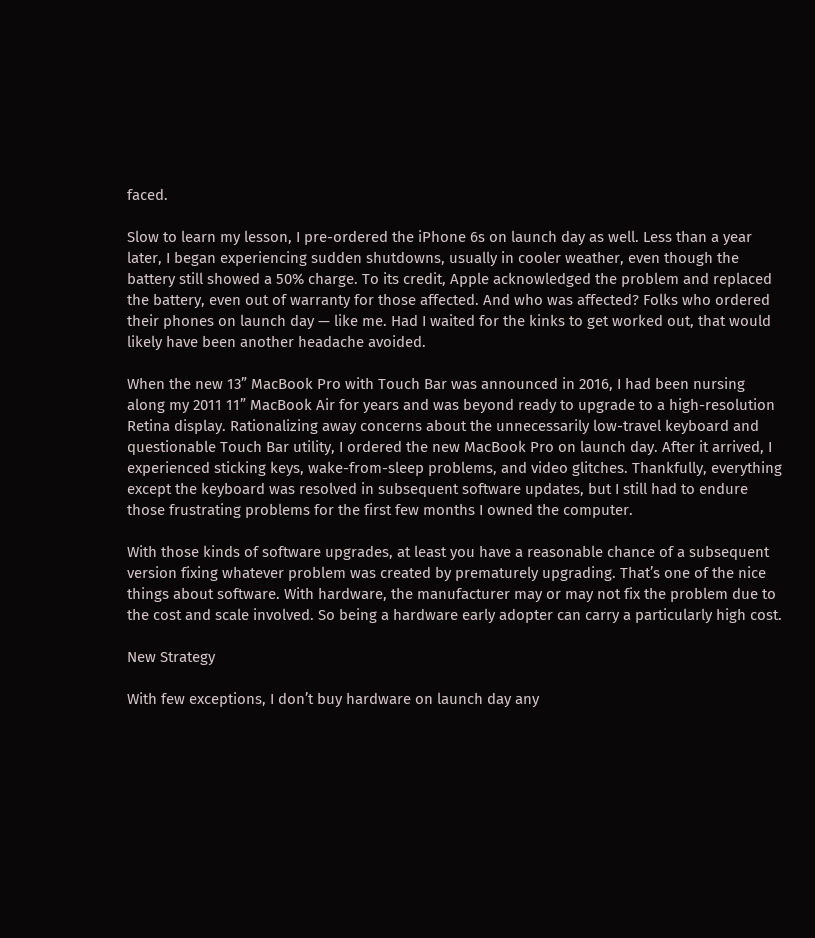faced.

Slow to learn my lesson, I pre-ordered the iPhone 6s on launch day as well. Less than a year later, I began experiencing sudden shutdowns, usually in cooler weather, even though the battery still showed a 50% charge. To its credit, Apple acknowledged the problem and replaced the battery, even out of warranty for those affected. And who was affected? Folks who ordered their phones on launch day — like me. Had I waited for the kinks to get worked out, that would likely have been another headache avoided.

When the new 13” MacBook Pro with Touch Bar was announced in 2016, I had been nursing along my 2011 11” MacBook Air for years and was beyond ready to upgrade to a high-resolution Retina display. Rationalizing away concerns about the unnecessarily low-travel keyboard and questionable Touch Bar utility, I ordered the new MacBook Pro on launch day. After it arrived, I experienced sticking keys, wake-from-sleep problems, and video glitches. Thankfully, everything except the keyboard was resolved in subsequent software updates, but I still had to endure those frustrating problems for the first few months I owned the computer.

With those kinds of software upgrades, at least you have a reasonable chance of a subsequent version fixing whatever problem was created by prematurely upgrading. That’s one of the nice things about software. With hardware, the manufacturer may or may not fix the problem due to the cost and scale involved. So being a hardware early adopter can carry a particularly high cost.

New Strategy

With few exceptions, I don’t buy hardware on launch day any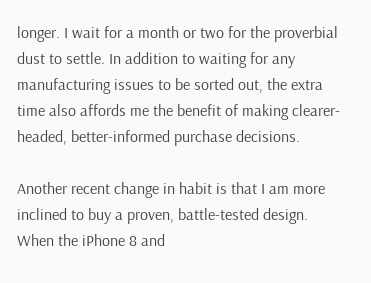longer. I wait for a month or two for the proverbial dust to settle. In addition to waiting for any manufacturing issues to be sorted out, the extra time also affords me the benefit of making clearer-headed, better-informed purchase decisions.

Another recent change in habit is that I am more inclined to buy a proven, battle-tested design. When the iPhone 8 and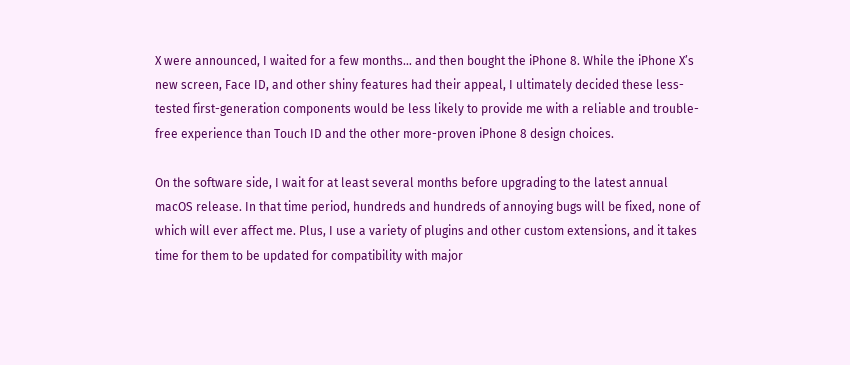X were announced, I waited for a few months… and then bought the iPhone 8. While the iPhone X’s new screen, Face ID, and other shiny features had their appeal, I ultimately decided these less-tested first-generation components would be less likely to provide me with a reliable and trouble-free experience than Touch ID and the other more-proven iPhone 8 design choices.

On the software side, I wait for at least several months before upgrading to the latest annual macOS release. In that time period, hundreds and hundreds of annoying bugs will be fixed, none of which will ever affect me. Plus, I use a variety of plugins and other custom extensions, and it takes time for them to be updated for compatibility with major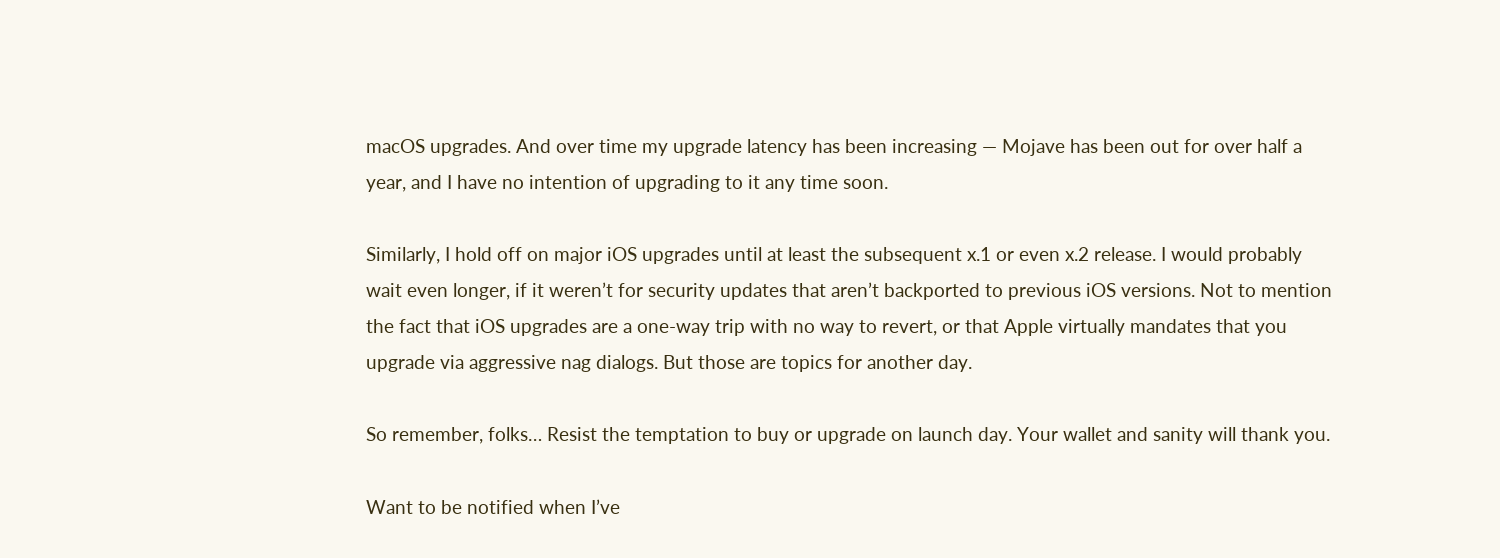macOS upgrades. And over time my upgrade latency has been increasing — Mojave has been out for over half a year, and I have no intention of upgrading to it any time soon.

Similarly, I hold off on major iOS upgrades until at least the subsequent x.1 or even x.2 release. I would probably wait even longer, if it weren’t for security updates that aren’t backported to previous iOS versions. Not to mention the fact that iOS upgrades are a one-way trip with no way to revert, or that Apple virtually mandates that you upgrade via aggressive nag dialogs. But those are topics for another day.

So remember, folks… Resist the temptation to buy or upgrade on launch day. Your wallet and sanity will thank you.

Want to be notified when I’ve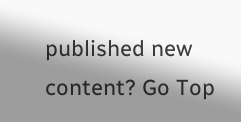published new content? Go Top